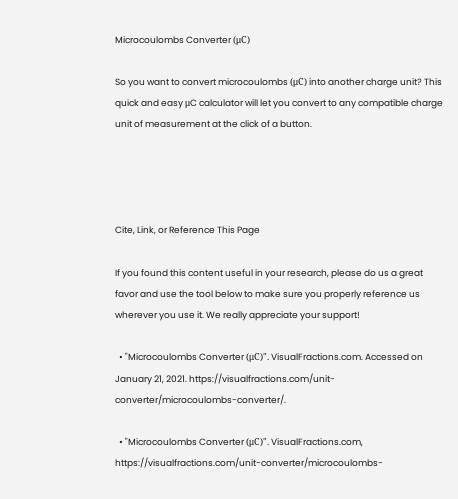Microcoulombs Converter (μC)

So you want to convert microcoulombs (μC) into another charge unit? This quick and easy μC calculator will let you convert to any compatible charge unit of measurement at the click of a button.




Cite, Link, or Reference This Page

If you found this content useful in your research, please do us a great favor and use the tool below to make sure you properly reference us wherever you use it. We really appreciate your support!

  • "Microcoulombs Converter (μC)". VisualFractions.com. Accessed on January 21, 2021. https://visualfractions.com/unit-converter/microcoulombs-converter/.

  • "Microcoulombs Converter (μC)". VisualFractions.com, https://visualfractions.com/unit-converter/microcoulombs-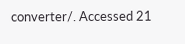converter/. Accessed 21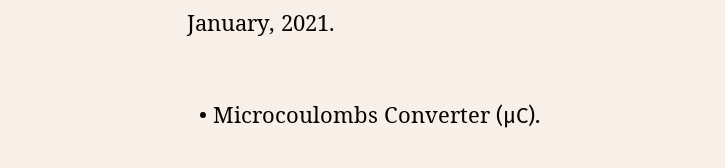January, 2021.

  • Microcoulombs Converter (μC).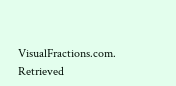VisualFractions.com. Retrieved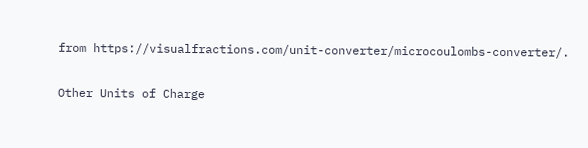from https://visualfractions.com/unit-converter/microcoulombs-converter/.

Other Units of Charge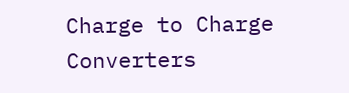Charge to Charge Converters